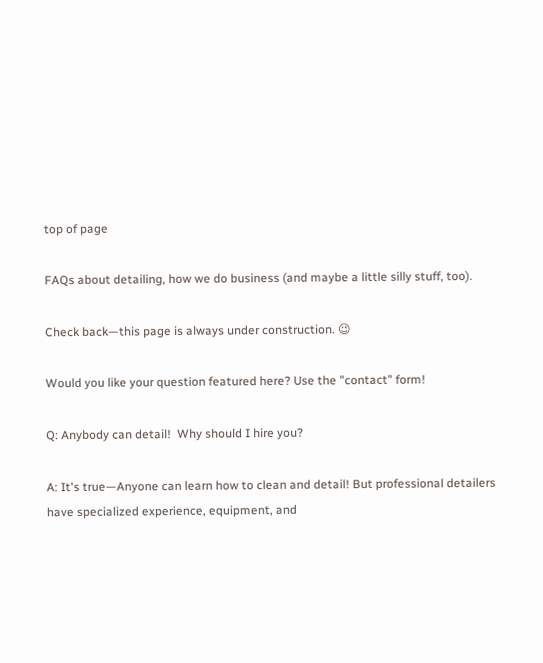top of page

FAQs about detailing, how we do business (and maybe a little silly stuff, too).

Check back—this page is always under construction. 😉

Would you like your question featured here? Use the "contact" form!

Q: Anybody can detail!  Why should I hire you?

A: It's true—Anyone can learn how to clean and detail! But professional detailers have specialized experience, equipment, and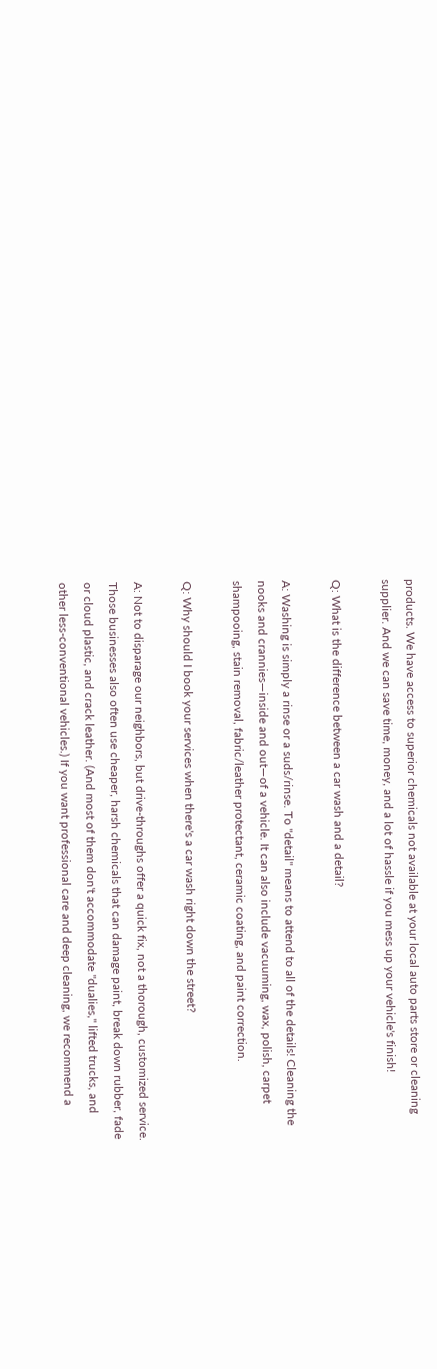products. We have access to superior chemicals not available at your local auto parts store or cleaning supplier. And we can save time, money, and a lot of hassle if you mess up your vehicle's finish!

Q: What is the difference between a car wash and a detail?

A: Washing is simply a rinse or a suds/rinse. To "detail" means to attend to all of the details! Cleaning the nooks and crannies—inside and out—of a vehicle. It can also include vacuuming, wax, polish, carpet shampooing, stain removal, fabric/leather protectant, ceramic coating, and paint correction.

Q: Why should I book your services when there's a car wash right down the street?

A: Not to disparage our neighbors, but drive-throughs offer a quick fix, not a thorough, customized service. Those businesses also often use cheaper, harsh chemicals that can damage paint, break down rubber, fade or cloud plastic, and crack leather. (And most of them don't accommodate "dualies," lifted trucks, and other less-conventional vehicles.) If you want professional care and deep cleaning, we recommend a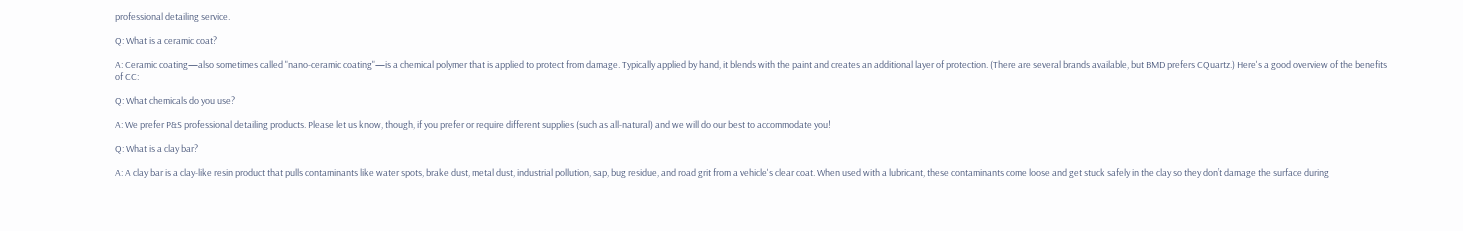professional detailing service.

Q: What is a ceramic coat?

A: Ceramic coating—also sometimes called "nano-ceramic coating"—is a chemical polymer that is applied to protect from damage. Typically applied by hand, it blends with the paint and creates an additional layer of protection. (There are several brands available, but BMD prefers CQuartz.) Here's a good overview of the benefits of CC:

Q: What chemicals do you use?

A: We prefer P&S professional detailing products. Please let us know, though, if you prefer or require different supplies (such as all-natural) and we will do our best to accommodate you!

Q: What is a clay bar?

A: A clay bar is a clay-like resin product that pulls contaminants like water spots, brake dust, metal dust, industrial pollution, sap, bug residue, and road grit from a vehicle's clear coat. When used with a lubricant, these contaminants come loose and get stuck safely in the clay so they don’t damage the surface during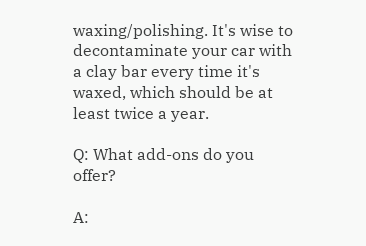waxing/polishing. It's wise to decontaminate your car with a clay bar every time it's waxed, which should be at least twice a year.

Q: What add-ons do you offer?

A: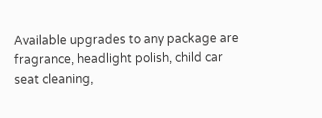Available upgrades to any package are fragrance, headlight polish, child car seat cleaning,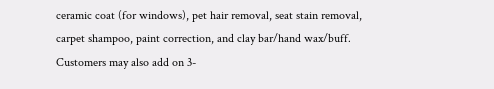ceramic coat (for windows), pet hair removal, seat stain removal, carpet shampoo, paint correction, and clay bar/hand wax/buff. Customers may also add on 3-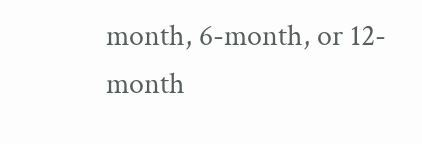month, 6-month, or 12-month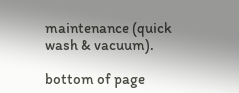maintenance (quick wash & vacuum).

bottom of page